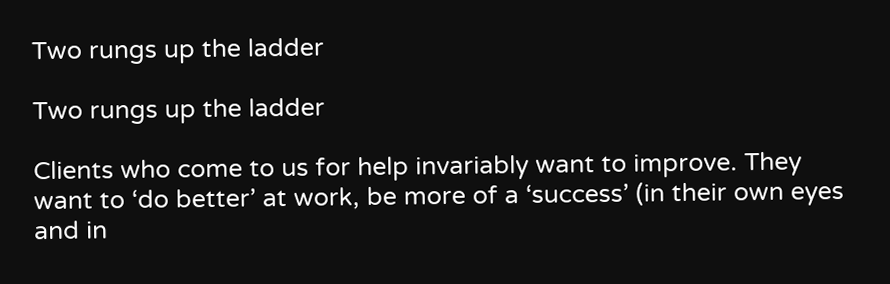Two rungs up the ladder

Two rungs up the ladder

Clients who come to us for help invariably want to improve. They want to ‘do better’ at work, be more of a ‘success’ (in their own eyes and in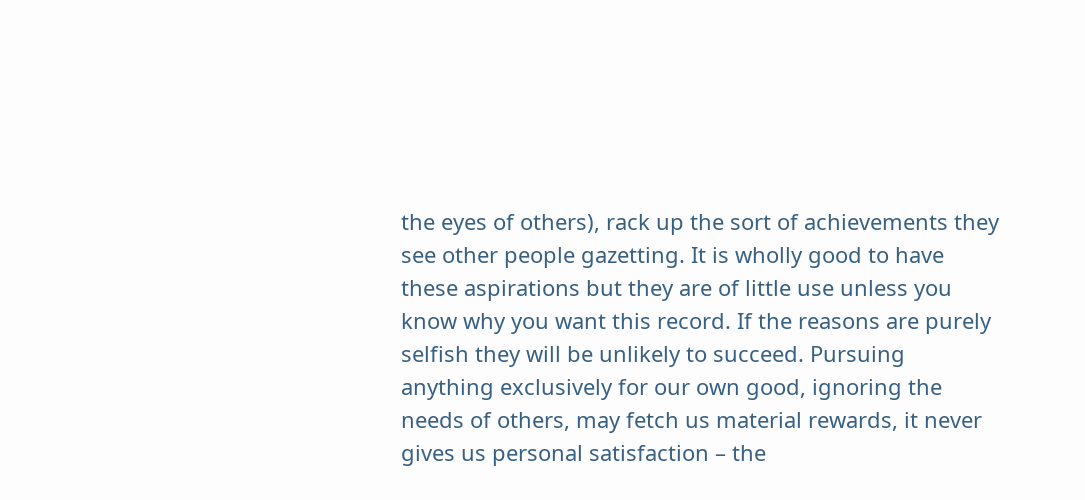the eyes of others), rack up the sort of achievements they see other people gazetting. It is wholly good to have these aspirations but they are of little use unless you know why you want this record. If the reasons are purely selfish they will be unlikely to succeed. Pursuing anything exclusively for our own good, ignoring the needs of others, may fetch us material rewards, it never gives us personal satisfaction – the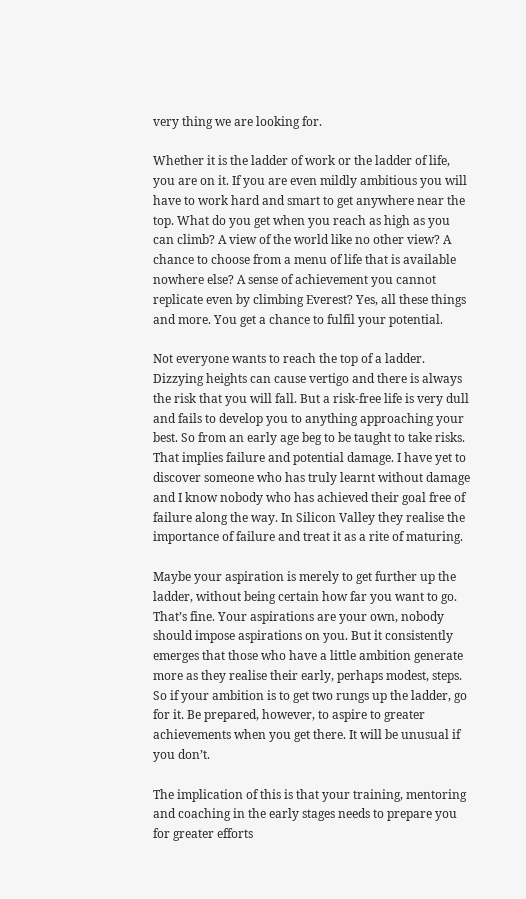very thing we are looking for.

Whether it is the ladder of work or the ladder of life, you are on it. If you are even mildly ambitious you will have to work hard and smart to get anywhere near the top. What do you get when you reach as high as you can climb? A view of the world like no other view? A chance to choose from a menu of life that is available nowhere else? A sense of achievement you cannot replicate even by climbing Everest? Yes, all these things and more. You get a chance to fulfil your potential.

Not everyone wants to reach the top of a ladder. Dizzying heights can cause vertigo and there is always the risk that you will fall. But a risk-free life is very dull and fails to develop you to anything approaching your best. So from an early age beg to be taught to take risks. That implies failure and potential damage. I have yet to discover someone who has truly learnt without damage and I know nobody who has achieved their goal free of failure along the way. In Silicon Valley they realise the importance of failure and treat it as a rite of maturing.

Maybe your aspiration is merely to get further up the ladder, without being certain how far you want to go. That’s fine. Your aspirations are your own, nobody should impose aspirations on you. But it consistently emerges that those who have a little ambition generate more as they realise their early, perhaps modest, steps. So if your ambition is to get two rungs up the ladder, go for it. Be prepared, however, to aspire to greater achievements when you get there. It will be unusual if you don’t.

The implication of this is that your training, mentoring and coaching in the early stages needs to prepare you for greater efforts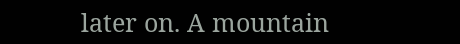later on. A mountain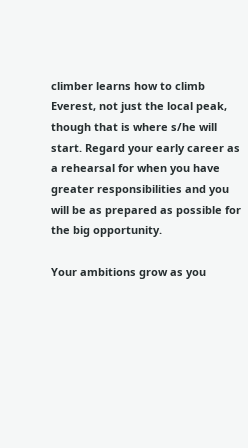climber learns how to climb Everest, not just the local peak, though that is where s/he will start. Regard your early career as a rehearsal for when you have greater responsibilities and you will be as prepared as possible for the big opportunity.

Your ambitions grow as you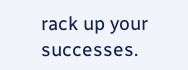rack up your successes.